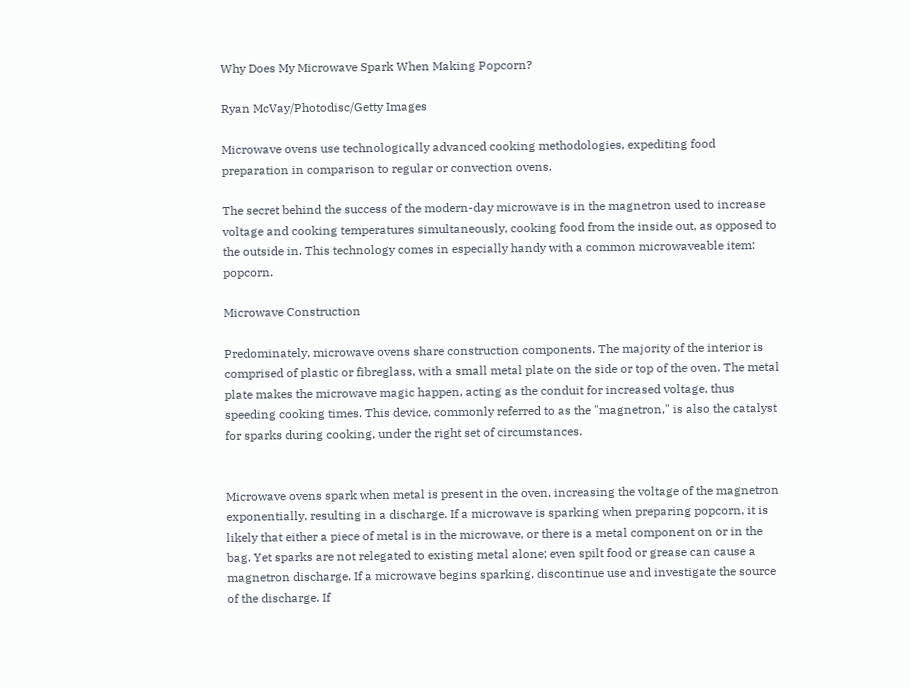Why Does My Microwave Spark When Making Popcorn?

Ryan McVay/Photodisc/Getty Images

Microwave ovens use technologically advanced cooking methodologies, expediting food preparation in comparison to regular or convection ovens.

The secret behind the success of the modern-day microwave is in the magnetron used to increase voltage and cooking temperatures simultaneously, cooking food from the inside out, as opposed to the outside in. This technology comes in especially handy with a common microwaveable item: popcorn.

Microwave Construction

Predominately, microwave ovens share construction components. The majority of the interior is comprised of plastic or fibreglass, with a small metal plate on the side or top of the oven. The metal plate makes the microwave magic happen, acting as the conduit for increased voltage, thus speeding cooking times. This device, commonly referred to as the "magnetron," is also the catalyst for sparks during cooking, under the right set of circumstances.


Microwave ovens spark when metal is present in the oven, increasing the voltage of the magnetron exponentially, resulting in a discharge. If a microwave is sparking when preparing popcorn, it is likely that either a piece of metal is in the microwave, or there is a metal component on or in the bag. Yet sparks are not relegated to existing metal alone; even spilt food or grease can cause a magnetron discharge. If a microwave begins sparking, discontinue use and investigate the source of the discharge. If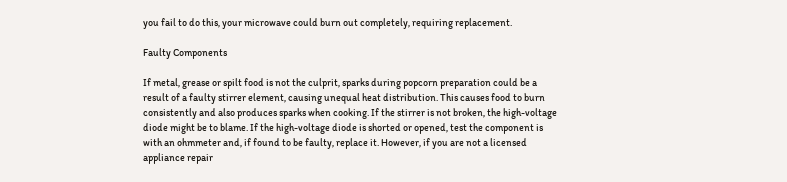you fail to do this, your microwave could burn out completely, requiring replacement.

Faulty Components

If metal, grease or spilt food is not the culprit, sparks during popcorn preparation could be a result of a faulty stirrer element, causing unequal heat distribution. This causes food to burn consistently and also produces sparks when cooking. If the stirrer is not broken, the high-voltage diode might be to blame. If the high-voltage diode is shorted or opened, test the component is with an ohmmeter and, if found to be faulty, replace it. However, if you are not a licensed appliance repair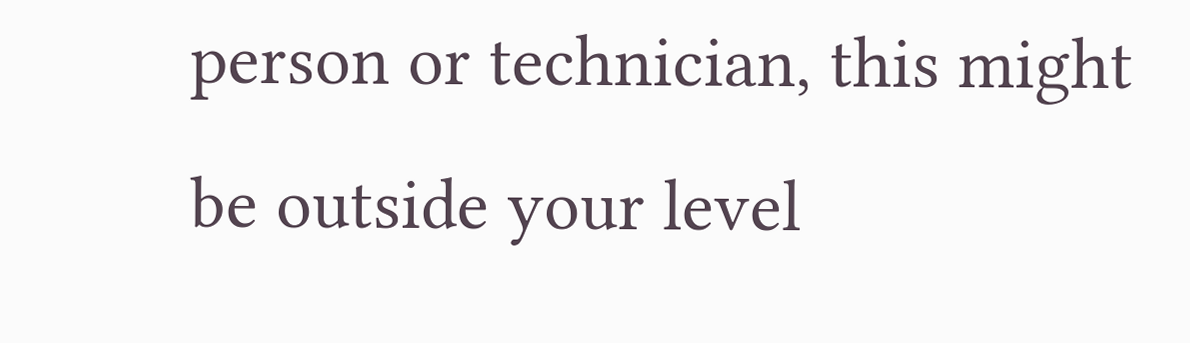person or technician, this might be outside your level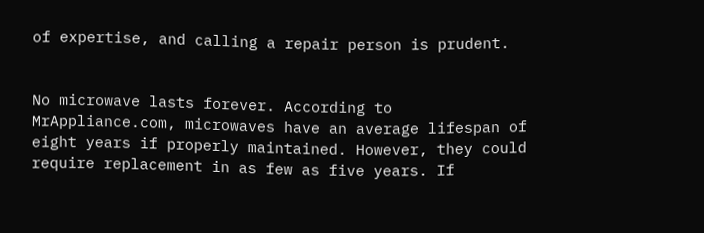of expertise, and calling a repair person is prudent.


No microwave lasts forever. According to MrAppliance.com, microwaves have an average lifespan of eight years if properly maintained. However, they could require replacement in as few as five years. If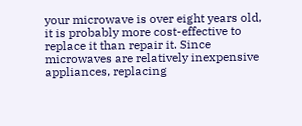your microwave is over eight years old, it is probably more cost-effective to replace it than repair it. Since microwaves are relatively inexpensive appliances, replacing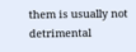them is usually not detrimental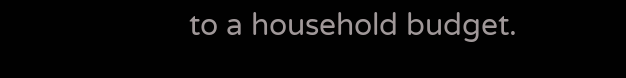to a household budget.